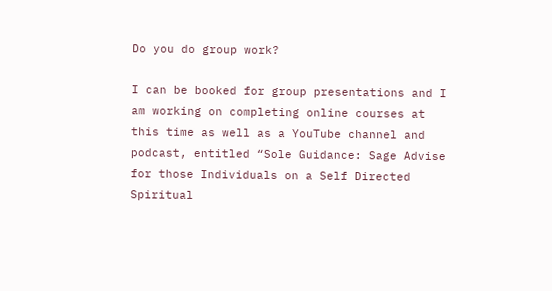Do you do group work?

I can be booked for group presentations and I am working on completing online courses at this time as well as a YouTube channel and podcast, entitled “Sole Guidance: Sage Advise for those Individuals on a Self Directed Spiritual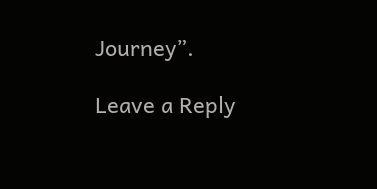Journey”.

Leave a Reply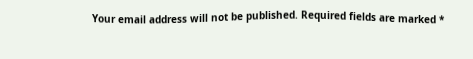Your email address will not be published. Required fields are marked *